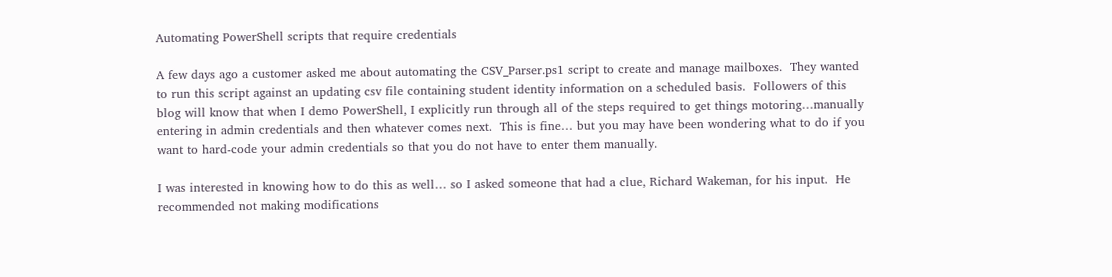Automating PowerShell scripts that require credentials

A few days ago a customer asked me about automating the CSV_Parser.ps1 script to create and manage mailboxes.  They wanted to run this script against an updating csv file containing student identity information on a scheduled basis.  Followers of this blog will know that when I demo PowerShell, I explicitly run through all of the steps required to get things motoring…manually entering in admin credentials and then whatever comes next.  This is fine… but you may have been wondering what to do if you want to hard-code your admin credentials so that you do not have to enter them manually.

I was interested in knowing how to do this as well… so I asked someone that had a clue, Richard Wakeman, for his input.  He recommended not making modifications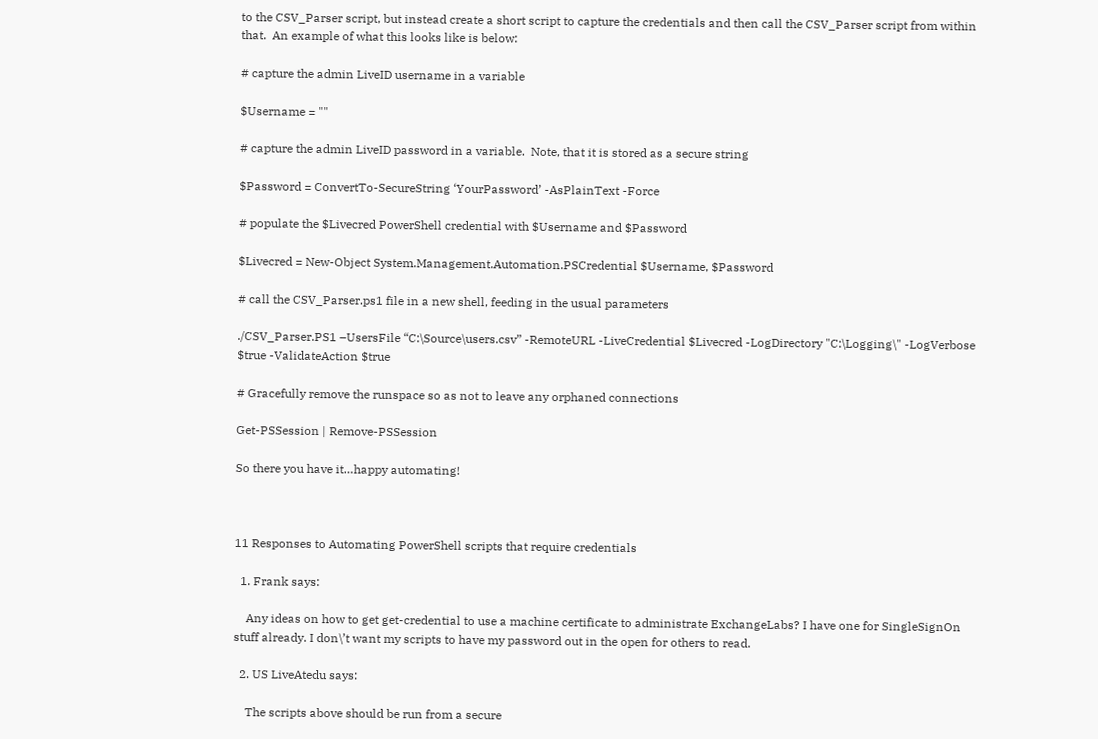to the CSV_Parser script, but instead create a short script to capture the credentials and then call the CSV_Parser script from within that.  An example of what this looks like is below:

# capture the admin LiveID username in a variable

$Username = ""

# capture the admin LiveID password in a variable.  Note, that it is stored as a secure string

$Password = ConvertTo-SecureString ‘YourPassword’ -AsPlainText -Force

# populate the $Livecred PowerShell credential with $Username and $Password

$Livecred = New-Object System.Management.Automation.PSCredential $Username, $Password

# call the CSV_Parser.ps1 file in a new shell, feeding in the usual parameters

./CSV_Parser.PS1 –UsersFile “C:\Source\users.csv” -RemoteURL -LiveCredential $Livecred -LogDirectory "C:\Logging\" -LogVerbose $true -ValidateAction $true

# Gracefully remove the runspace so as not to leave any orphaned connections

Get-PSSession | Remove-PSSession

So there you have it…happy automating!



11 Responses to Automating PowerShell scripts that require credentials

  1. Frank says:

    Any ideas on how to get get-credential to use a machine certificate to administrate ExchangeLabs? I have one for SingleSignOn stuff already. I don\’t want my scripts to have my password out in the open for others to read.

  2. US LiveAtedu says:

    The scripts above should be run from a secure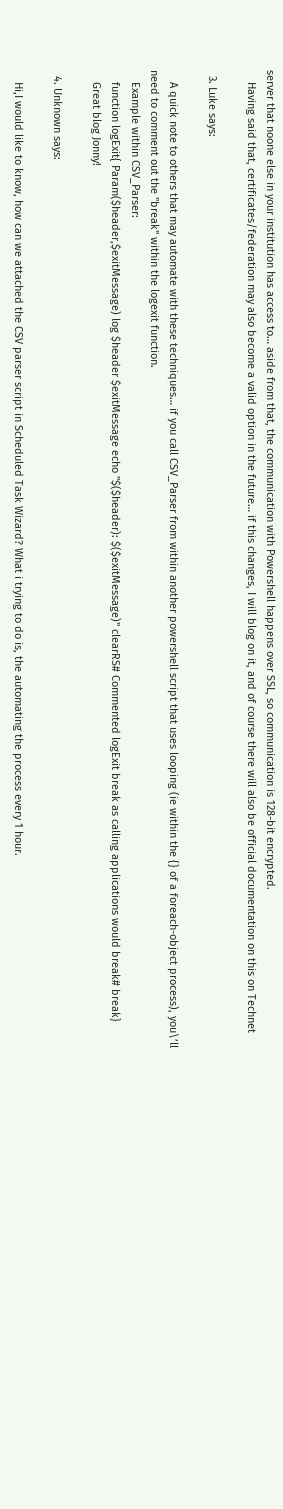server that noone else in your institution has access to… aside from that, the communication with Powershell happens over SSL, so communication is 128-bit encrypted.
    Having said that, certificates/federation may also become a valid option in the future… if this changes, I will blog on it, and of course there will also be official documentation on this on Technet

  3. Luke says:

    A quick note to others that may automate with these techniques… if you call CSV_Parser from within another powershell script that uses looping (ie within the {} of a foreach-object process), you\’ll need to comment out the "break" within the logexit function.
    Example within CSV_Parser:
    function logExit{ Param($header,$exitMessage) log $header $exitMessage echo "$($header): $($exitMessage)" clearRS# Commented logExit break as calling applications would break# break}
    Great blog Jonny!

  4. Unknown says:

    Hi,I would like to know, how can we attached the CSV parser script in Scheduled Task Wizard? What i trying to do is, the automating the process every 1 hour.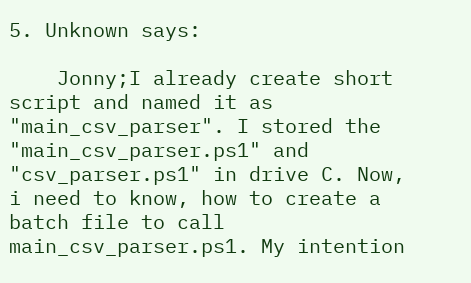5. Unknown says:

    Jonny;I already create short script and named it as "main_csv_parser". I stored the "main_csv_parser.ps1" and "csv_parser.ps1" in drive C. Now, i need to know, how to create a batch file to call main_csv_parser.ps1. My intention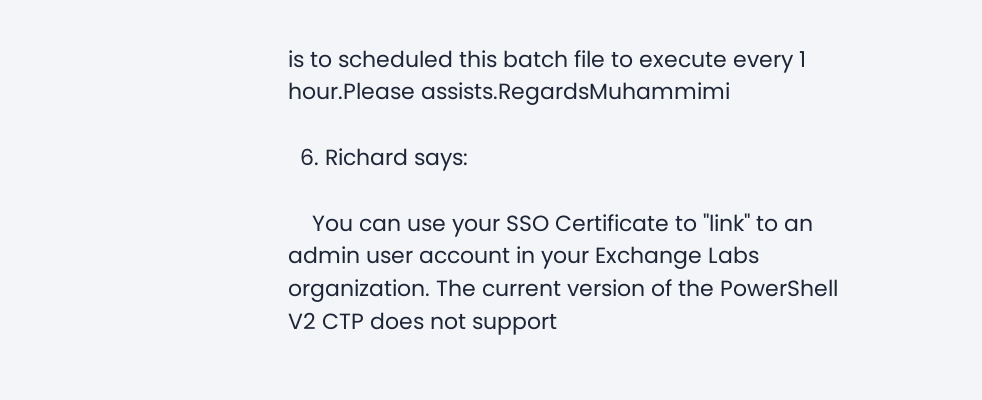is to scheduled this batch file to execute every 1 hour.Please assists.RegardsMuhammimi

  6. Richard says:

    You can use your SSO Certificate to "link" to an admin user account in your Exchange Labs organization. The current version of the PowerShell V2 CTP does not support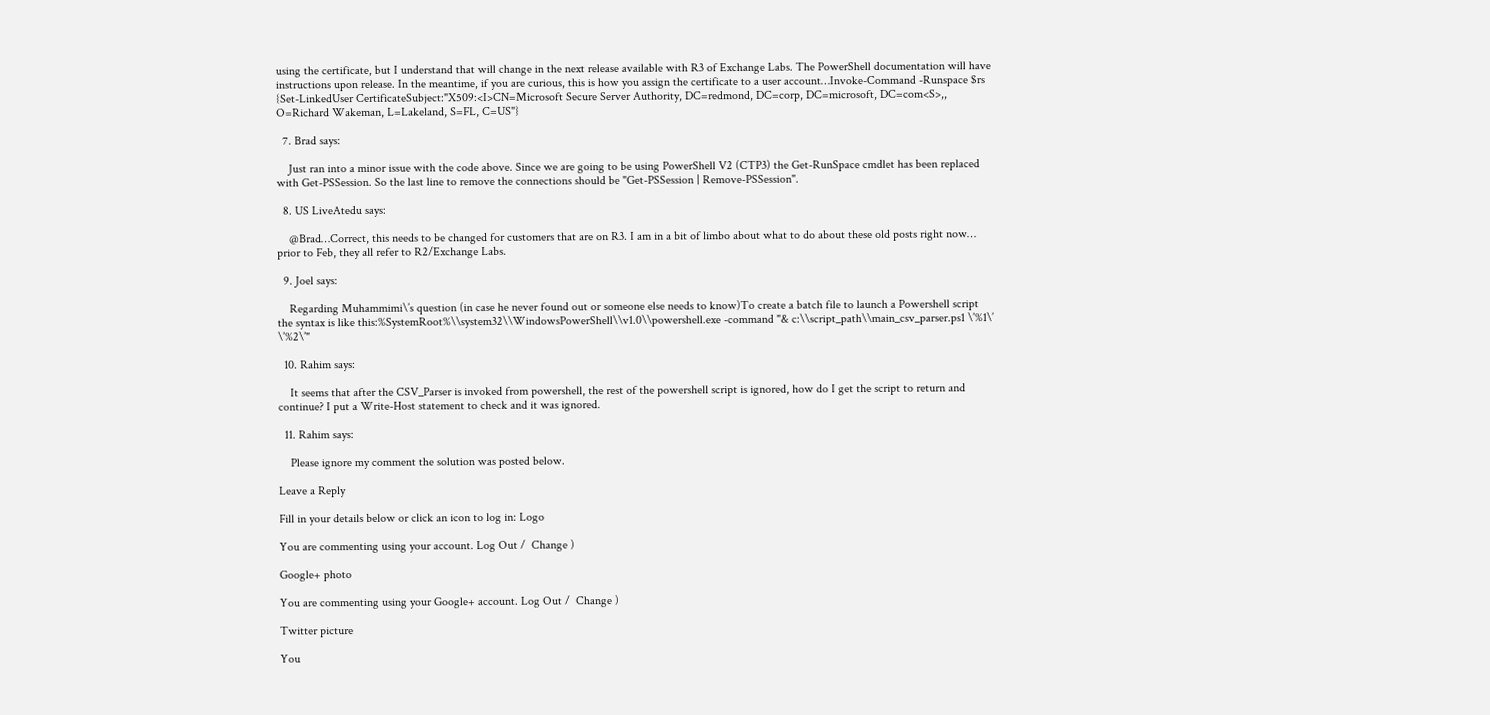using the certificate, but I understand that will change in the next release available with R3 of Exchange Labs. The PowerShell documentation will have instructions upon release. In the meantime, if you are curious, this is how you assign the certificate to a user account…Invoke-Command -Runspace $rs {Set-LinkedUser CertificateSubject:"X509:<I>CN=Microsoft Secure Server Authority, DC=redmond, DC=corp, DC=microsoft, DC=com<S>,, O=Richard Wakeman, L=Lakeland, S=FL, C=US"}

  7. Brad says:

    Just ran into a minor issue with the code above. Since we are going to be using PowerShell V2 (CTP3) the Get-RunSpace cmdlet has been replaced with Get-PSSession. So the last line to remove the connections should be "Get-PSSession | Remove-PSSession".

  8. US LiveAtedu says:

    @Brad…Correct, this needs to be changed for customers that are on R3. I am in a bit of limbo about what to do about these old posts right now… prior to Feb, they all refer to R2/Exchange Labs.

  9. Joel says:

    Regarding Muhammimi\’s question (in case he never found out or someone else needs to know)To create a batch file to launch a Powershell script the syntax is like this:%SystemRoot%\\system32\\WindowsPowerShell\\v1.0\\powershell.exe -command "& c:\\script_path\\main_csv_parser.ps1 \’%1\’ \’%2\’"

  10. Rahim says:

    It seems that after the CSV_Parser is invoked from powershell, the rest of the powershell script is ignored, how do I get the script to return and continue? I put a Write-Host statement to check and it was ignored.

  11. Rahim says:

    Please ignore my comment the solution was posted below.

Leave a Reply

Fill in your details below or click an icon to log in: Logo

You are commenting using your account. Log Out /  Change )

Google+ photo

You are commenting using your Google+ account. Log Out /  Change )

Twitter picture

You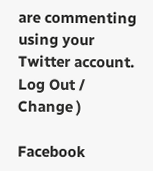are commenting using your Twitter account. Log Out /  Change )

Facebook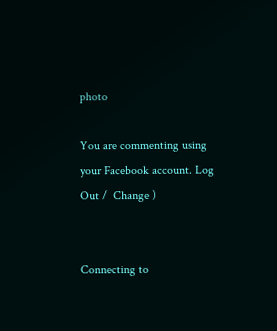photo

You are commenting using your Facebook account. Log Out /  Change )


Connecting to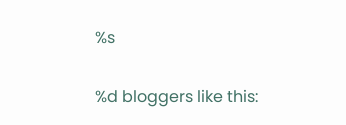%s

%d bloggers like this: